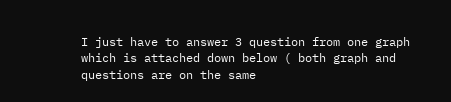I just have to answer 3 question from one graph which is attached down below ( both graph and questions are on the same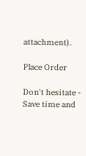attachment).

Place Order

Don't hesitate - Save time and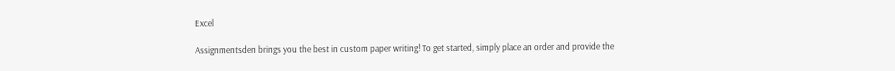Excel

Assignmentsden brings you the best in custom paper writing! To get started, simply place an order and provide the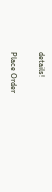details!

Place Order